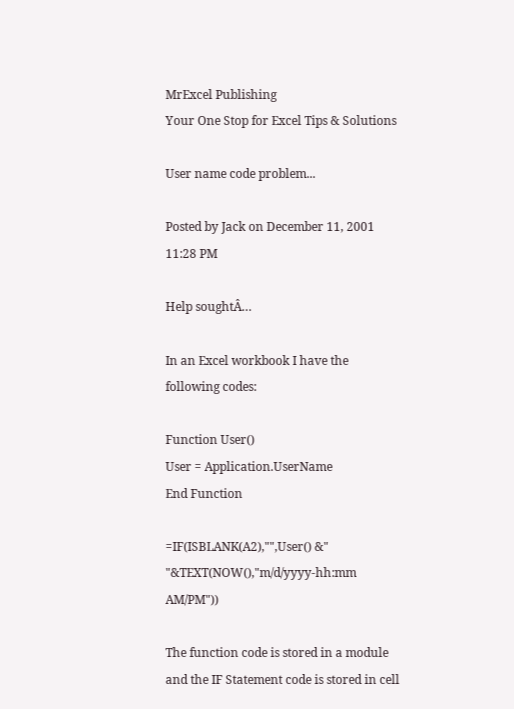MrExcel Publishing
Your One Stop for Excel Tips & Solutions

User name code problem...

Posted by Jack on December 11, 2001 11:28 PM

Help soughtÂ…

In an Excel workbook I have the following codes:

Function User()
User = Application.UserName
End Function

=IF(ISBLANK(A2),"",User() &" "&TEXT(NOW(),"m/d/yyyy-hh:mm AM/PM"))

The function code is stored in a module and the IF Statement code is stored in cell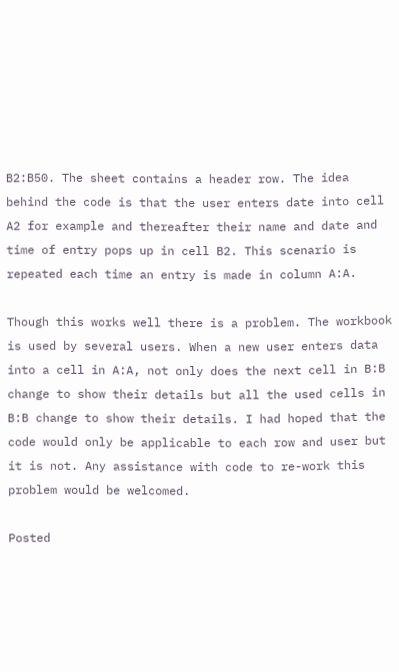B2:B50. The sheet contains a header row. The idea behind the code is that the user enters date into cell A2 for example and thereafter their name and date and time of entry pops up in cell B2. This scenario is repeated each time an entry is made in column A:A.

Though this works well there is a problem. The workbook is used by several users. When a new user enters data into a cell in A:A, not only does the next cell in B:B change to show their details but all the used cells in B:B change to show their details. I had hoped that the code would only be applicable to each row and user but it is not. Any assistance with code to re-work this problem would be welcomed.

Posted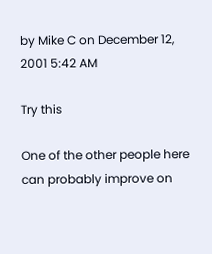by Mike C on December 12, 2001 5:42 AM

Try this

One of the other people here can probably improve on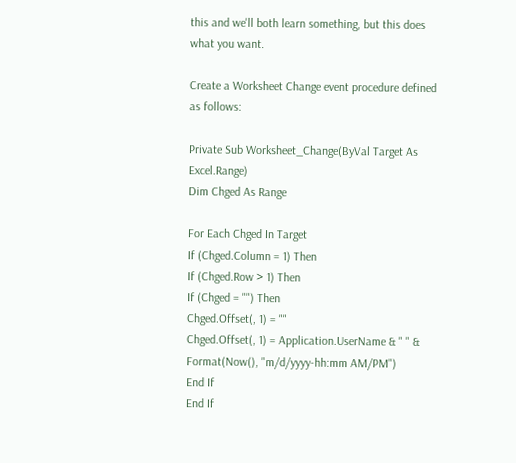this and we'll both learn something, but this does what you want.

Create a Worksheet Change event procedure defined as follows:

Private Sub Worksheet_Change(ByVal Target As Excel.Range)
Dim Chged As Range

For Each Chged In Target
If (Chged.Column = 1) Then
If (Chged.Row > 1) Then
If (Chged = "") Then
Chged.Offset(, 1) = ""
Chged.Offset(, 1) = Application.UserName & " " & Format(Now(), "m/d/yyyy-hh:mm AM/PM")
End If
End If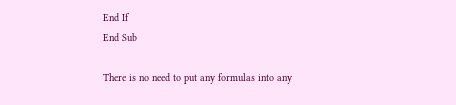End If
End Sub

There is no need to put any formulas into any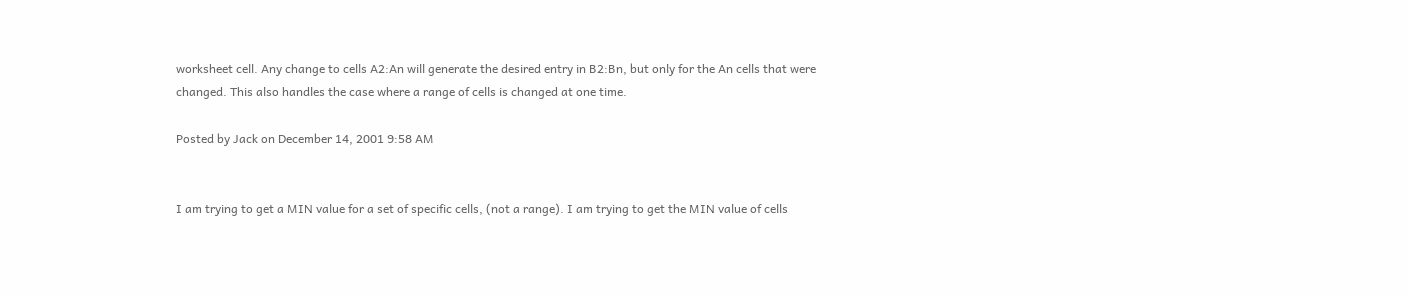worksheet cell. Any change to cells A2:An will generate the desired entry in B2:Bn, but only for the An cells that were changed. This also handles the case where a range of cells is changed at one time.

Posted by Jack on December 14, 2001 9:58 AM


I am trying to get a MIN value for a set of specific cells, (not a range). I am trying to get the MIN value of cells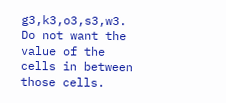g3,k3,o3,s3,w3. Do not want the value of the cells in between those cells.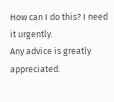How can I do this? I need it urgently.
Any advice is greatly appreciated.